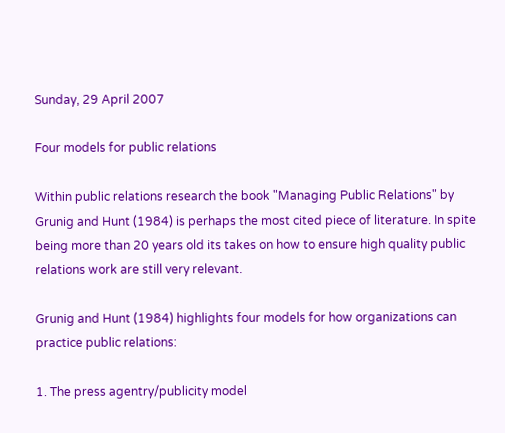Sunday, 29 April 2007

Four models for public relations

Within public relations research the book "Managing Public Relations" by Grunig and Hunt (1984) is perhaps the most cited piece of literature. In spite being more than 20 years old its takes on how to ensure high quality public relations work are still very relevant.

Grunig and Hunt (1984) highlights four models for how organizations can practice public relations:

1. The press agentry/publicity model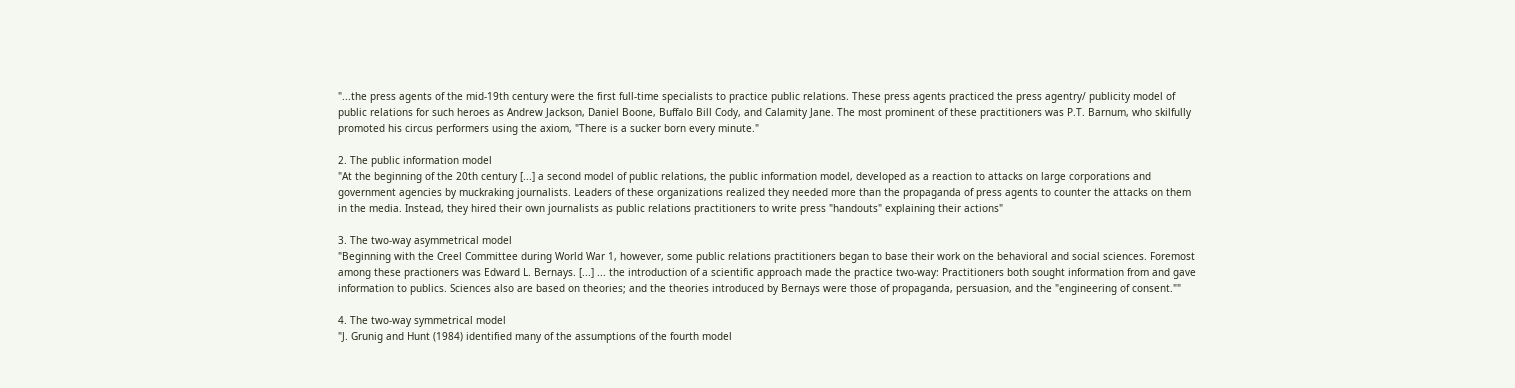"...the press agents of the mid-19th century were the first full-time specialists to practice public relations. These press agents practiced the press agentry/ publicity model of public relations for such heroes as Andrew Jackson, Daniel Boone, Buffalo Bill Cody, and Calamity Jane. The most prominent of these practitioners was P.T. Barnum, who skilfully promoted his circus performers using the axiom, "There is a sucker born every minute."

2. The public information model
"At the beginning of the 20th century [...] a second model of public relations, the public information model, developed as a reaction to attacks on large corporations and government agencies by muckraking journalists. Leaders of these organizations realized they needed more than the propaganda of press agents to counter the attacks on them in the media. Instead, they hired their own journalists as public relations practitioners to write press "handouts" explaining their actions"

3. The two-way asymmetrical model
"Beginning with the Creel Committee during World War 1, however, some public relations practitioners began to base their work on the behavioral and social sciences. Foremost among these practioners was Edward L. Bernays. [...] ... the introduction of a scientific approach made the practice two-way: Practitioners both sought information from and gave information to publics. Sciences also are based on theories; and the theories introduced by Bernays were those of propaganda, persuasion, and the "engineering of consent.""

4. The two-way symmetrical model
"J. Grunig and Hunt (1984) identified many of the assumptions of the fourth model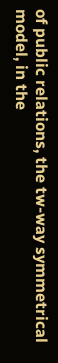of public relations, the tw-way symmetrical model, in the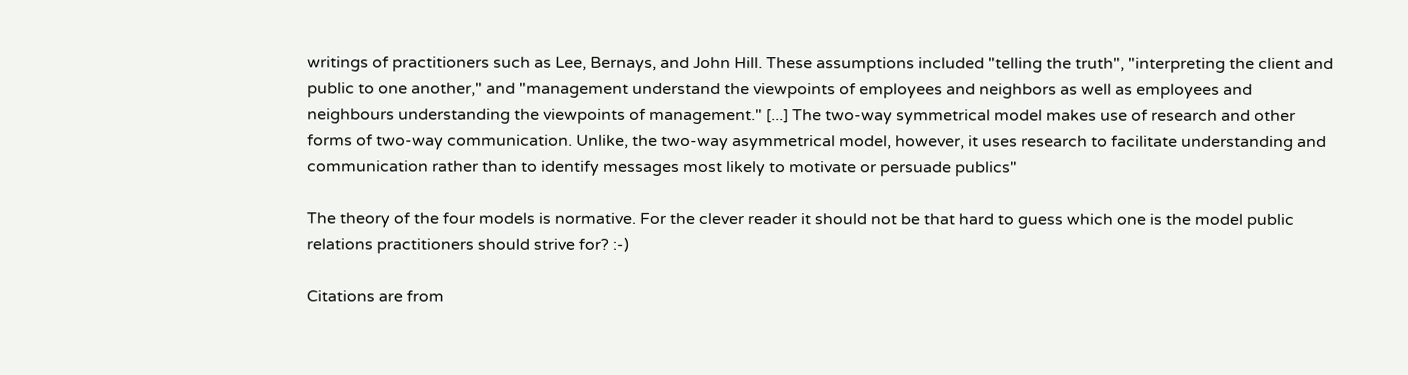writings of practitioners such as Lee, Bernays, and John Hill. These assumptions included "telling the truth", "interpreting the client and public to one another," and "management understand the viewpoints of employees and neighbors as well as employees and neighbours understanding the viewpoints of management." [...] The two-way symmetrical model makes use of research and other forms of two-way communication. Unlike, the two-way asymmetrical model, however, it uses research to facilitate understanding and communication rather than to identify messages most likely to motivate or persuade publics"

The theory of the four models is normative. For the clever reader it should not be that hard to guess which one is the model public relations practitioners should strive for? :-)

Citations are from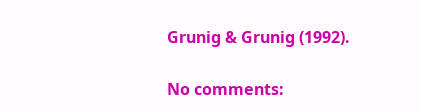Grunig & Grunig (1992).

No comments: